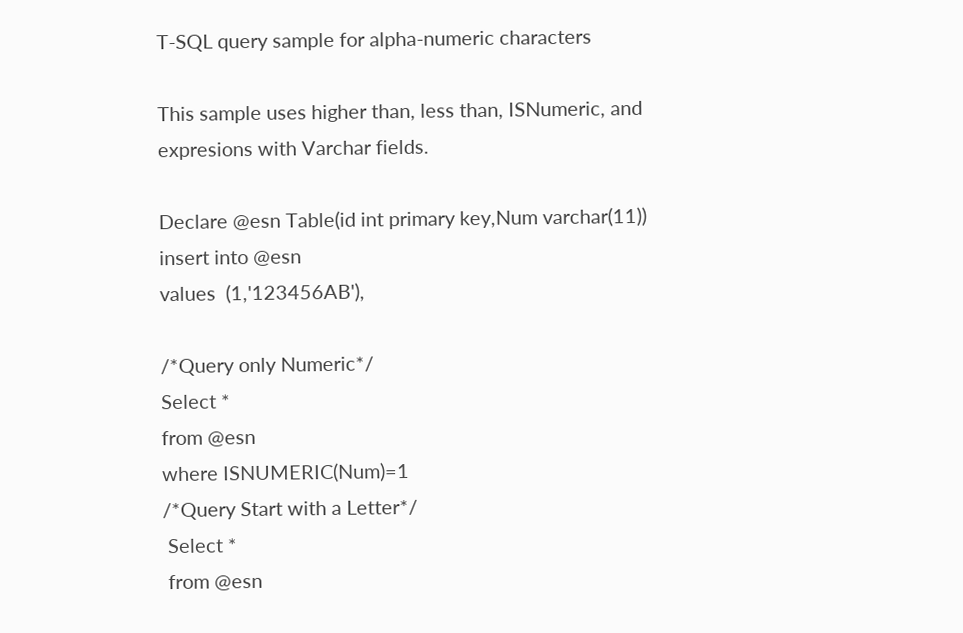T-SQL query sample for alpha-numeric characters

This sample uses higher than, less than, ISNumeric, and expresions with Varchar fields.

Declare @esn Table(id int primary key,Num varchar(11))
insert into @esn
values  (1,'123456AB'),

/*Query only Numeric*/
Select *
from @esn
where ISNUMERIC(Num)=1
/*Query Start with a Letter*/
 Select *
 from @esn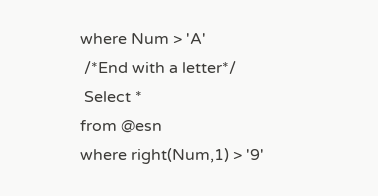where Num > 'A'
 /*End with a letter*/
 Select *
from @esn
where right(Num,1) > '9'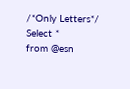/*Only Letters*/
Select *
from @esn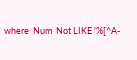where  Num  Not LIKE '%[^A-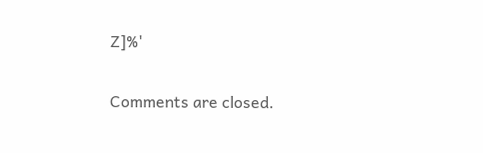Z]%'

Comments are closed.